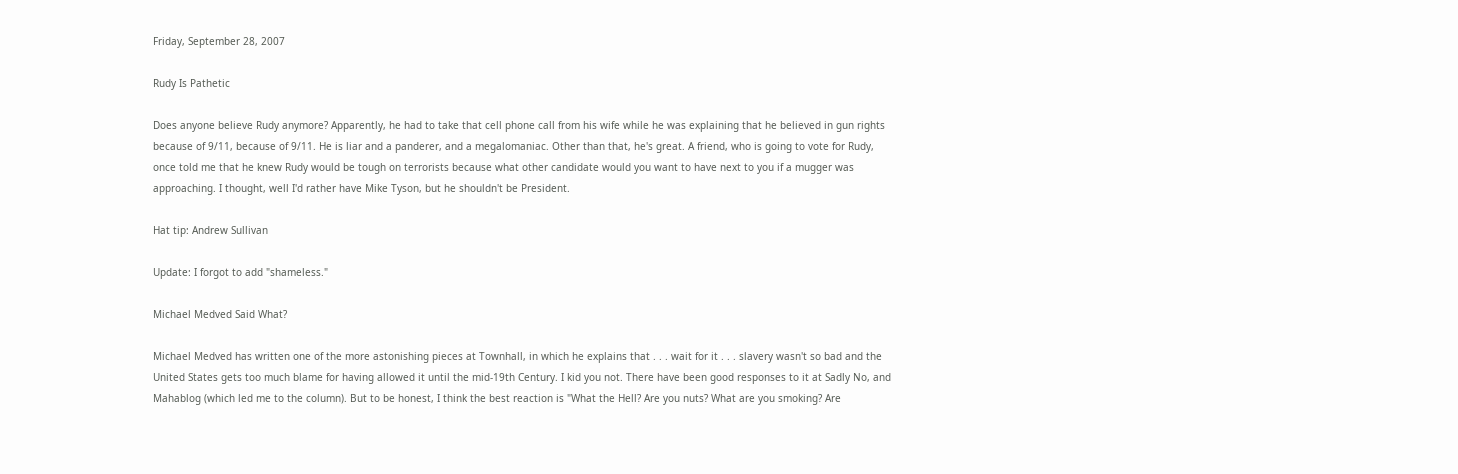Friday, September 28, 2007

Rudy Is Pathetic

Does anyone believe Rudy anymore? Apparently, he had to take that cell phone call from his wife while he was explaining that he believed in gun rights because of 9/11, because of 9/11. He is liar and a panderer, and a megalomaniac. Other than that, he's great. A friend, who is going to vote for Rudy, once told me that he knew Rudy would be tough on terrorists because what other candidate would you want to have next to you if a mugger was approaching. I thought, well I'd rather have Mike Tyson, but he shouldn't be President.

Hat tip: Andrew Sullivan

Update: I forgot to add "shameless."

Michael Medved Said What?

Michael Medved has written one of the more astonishing pieces at Townhall, in which he explains that . . . wait for it . . . slavery wasn't so bad and the United States gets too much blame for having allowed it until the mid-19th Century. I kid you not. There have been good responses to it at Sadly No, and Mahablog (which led me to the column). But to be honest, I think the best reaction is "What the Hell? Are you nuts? What are you smoking? Are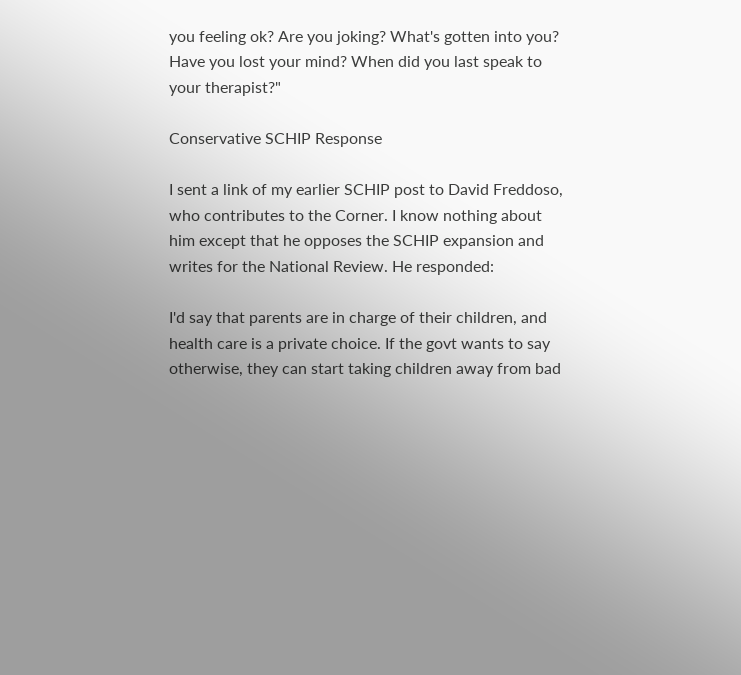you feeling ok? Are you joking? What's gotten into you? Have you lost your mind? When did you last speak to your therapist?"

Conservative SCHIP Response

I sent a link of my earlier SCHIP post to David Freddoso, who contributes to the Corner. I know nothing about him except that he opposes the SCHIP expansion and writes for the National Review. He responded:

I'd say that parents are in charge of their children, and health care is a private choice. If the govt wants to say otherwise, they can start taking children away from bad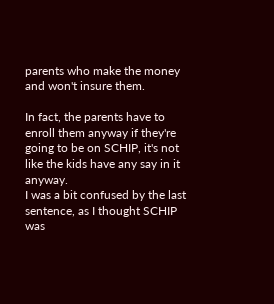parents who make the money and won't insure them.

In fact, the parents have to enroll them anyway if they're going to be on SCHIP, it's not like the kids have any say in it anyway.
I was a bit confused by the last sentence, as I thought SCHIP was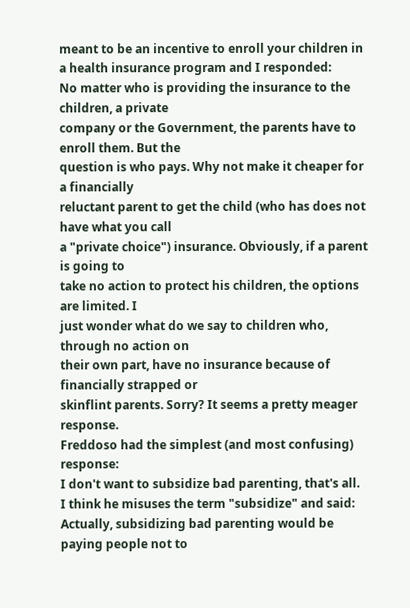meant to be an incentive to enroll your children in a health insurance program and I responded:
No matter who is providing the insurance to the children, a private
company or the Government, the parents have to enroll them. But the
question is who pays. Why not make it cheaper for a financially
reluctant parent to get the child (who has does not have what you call
a "private choice") insurance. Obviously, if a parent is going to
take no action to protect his children, the options are limited. I
just wonder what do we say to children who, through no action on
their own part, have no insurance because of financially strapped or
skinflint parents. Sorry? It seems a pretty meager response.
Freddoso had the simplest (and most confusing) response:
I don't want to subsidize bad parenting, that's all.
I think he misuses the term "subsidize" and said:
Actually, subsidizing bad parenting would be paying people not to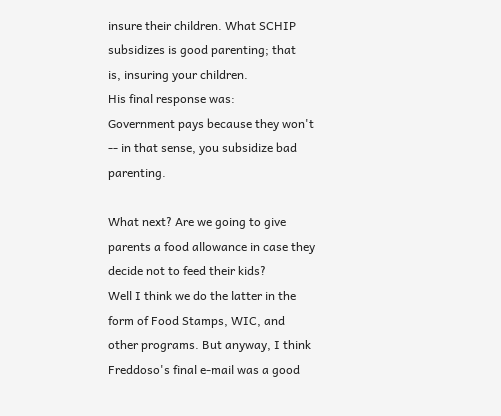insure their children. What SCHIP subsidizes is good parenting; that
is, insuring your children.
His final response was:
Government pays because they won't -- in that sense, you subsidize bad parenting.

What next? Are we going to give parents a food allowance in case they decide not to feed their kids?
Well I think we do the latter in the form of Food Stamps, WIC, and other programs. But anyway, I think Freddoso's final e-mail was a good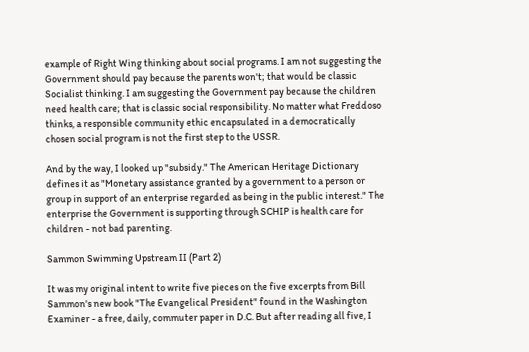example of Right Wing thinking about social programs. I am not suggesting the Government should pay because the parents won't; that would be classic Socialist thinking. I am suggesting the Government pay because the children need health care; that is classic social responsibility. No matter what Freddoso thinks, a responsible community ethic encapsulated in a democratically chosen social program is not the first step to the USSR.

And by the way, I looked up "subsidy." The American Heritage Dictionary defines it as "Monetary assistance granted by a government to a person or group in support of an enterprise regarded as being in the public interest." The enterprise the Government is supporting through SCHIP is health care for children - not bad parenting.

Sammon Swimming Upstream II (Part 2)

It was my original intent to write five pieces on the five excerpts from Bill Sammon's new book "The Evangelical President" found in the Washington Examiner - a free, daily, commuter paper in D.C. But after reading all five, I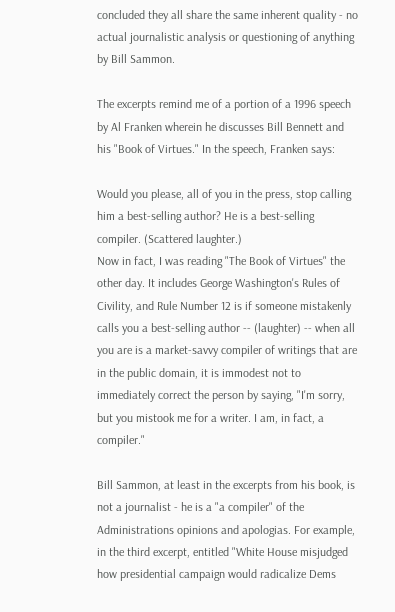concluded they all share the same inherent quality - no actual journalistic analysis or questioning of anything by Bill Sammon.

The excerpts remind me of a portion of a 1996 speech by Al Franken wherein he discusses Bill Bennett and his "Book of Virtues." In the speech, Franken says:

Would you please, all of you in the press, stop calling him a best-selling author? He is a best-selling compiler. (Scattered laughter.)
Now in fact, I was reading "The Book of Virtues" the other day. It includes George Washington's Rules of Civility, and Rule Number 12 is if someone mistakenly calls you a best-selling author -- (laughter) -- when all you are is a market-savvy compiler of writings that are in the public domain, it is immodest not to immediately correct the person by saying, "I'm sorry, but you mistook me for a writer. I am, in fact, a compiler."

Bill Sammon, at least in the excerpts from his book, is not a journalist - he is a "a compiler" of the Administrations opinions and apologias. For example, in the third excerpt, entitled "White House misjudged how presidential campaign would radicalize Dems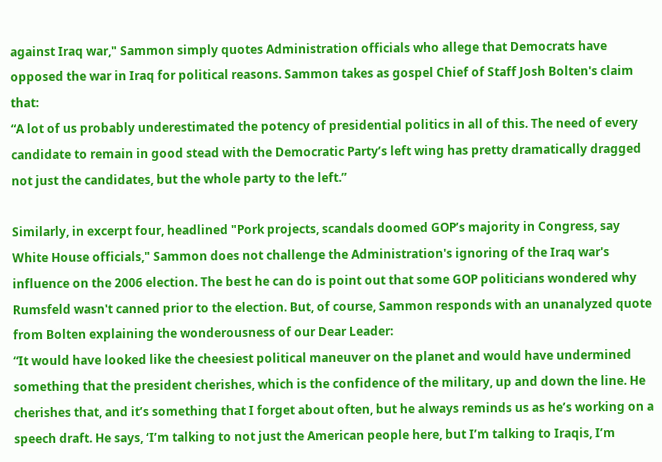against Iraq war," Sammon simply quotes Administration officials who allege that Democrats have opposed the war in Iraq for political reasons. Sammon takes as gospel Chief of Staff Josh Bolten's claim that:
“A lot of us probably underestimated the potency of presidential politics in all of this. The need of every candidate to remain in good stead with the Democratic Party’s left wing has pretty dramatically dragged not just the candidates, but the whole party to the left.”

Similarly, in excerpt four, headlined "Pork projects, scandals doomed GOP’s majority in Congress, say White House officials," Sammon does not challenge the Administration's ignoring of the Iraq war's influence on the 2006 election. The best he can do is point out that some GOP politicians wondered why Rumsfeld wasn't canned prior to the election. But, of course, Sammon responds with an unanalyzed quote from Bolten explaining the wonderousness of our Dear Leader:
“It would have looked like the cheesiest political maneuver on the planet and would have undermined something that the president cherishes, which is the confidence of the military, up and down the line. He cherishes that, and it’s something that I forget about often, but he always reminds us as he’s working on a speech draft. He says, ‘I’m talking to not just the American people here, but I’m talking to Iraqis, I’m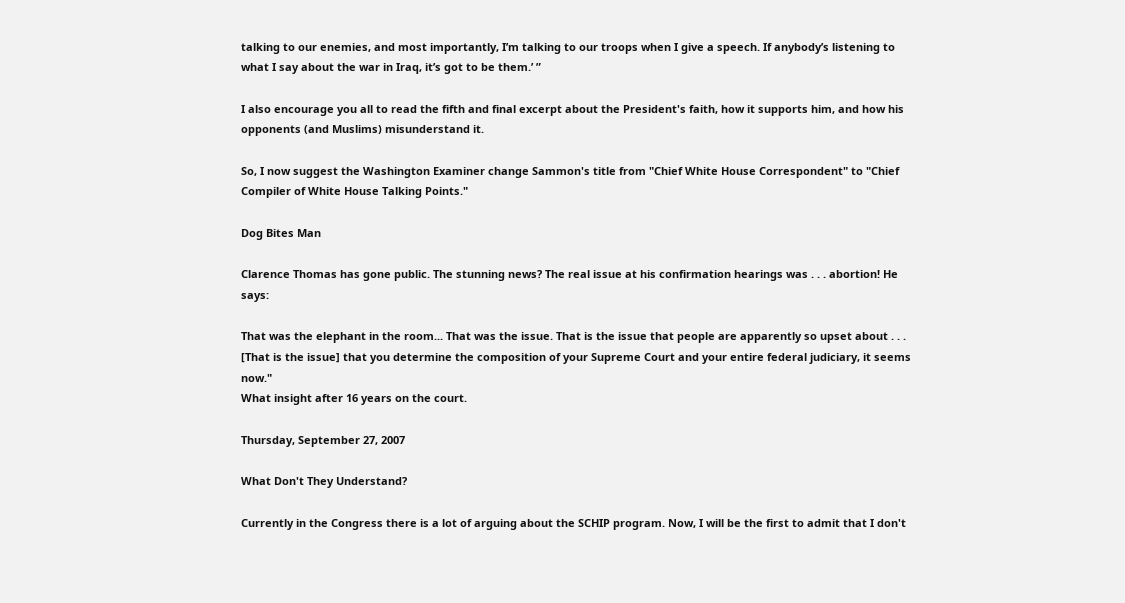talking to our enemies, and most importantly, I’m talking to our troops when I give a speech. If anybody’s listening to what I say about the war in Iraq, it’s got to be them.’ ”

I also encourage you all to read the fifth and final excerpt about the President's faith, how it supports him, and how his opponents (and Muslims) misunderstand it.

So, I now suggest the Washington Examiner change Sammon's title from "Chief White House Correspondent" to "Chief Compiler of White House Talking Points."

Dog Bites Man

Clarence Thomas has gone public. The stunning news? The real issue at his confirmation hearings was . . . abortion! He says:

That was the elephant in the room... That was the issue. That is the issue that people are apparently so upset about . . . [That is the issue] that you determine the composition of your Supreme Court and your entire federal judiciary, it seems now."
What insight after 16 years on the court.

Thursday, September 27, 2007

What Don't They Understand?

Currently in the Congress there is a lot of arguing about the SCHIP program. Now, I will be the first to admit that I don't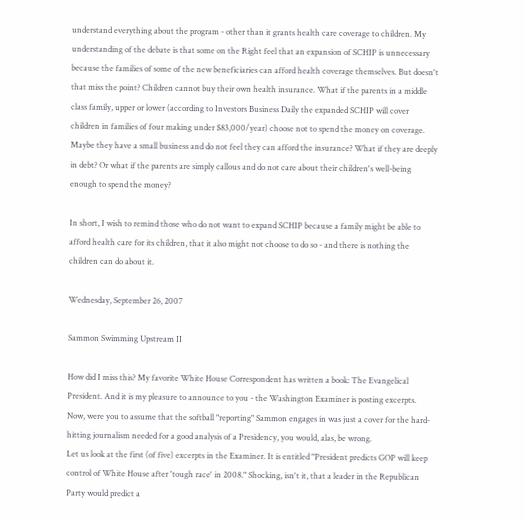understand everything about the program - other than it grants health care coverage to children. My understanding of the debate is that some on the Right feel that an expansion of SCHIP is unnecessary because the families of some of the new beneficiaries can afford health coverage themselves. But doesn't that miss the point? Children cannot buy their own health insurance. What if the parents in a middle class family, upper or lower (according to Investors Business Daily the expanded SCHIP will cover children in families of four making under $83,000/year) choose not to spend the money on coverage. Maybe they have a small business and do not feel they can afford the insurance? What if they are deeply in debt? Or what if the parents are simply callous and do not care about their children's well-being enough to spend the money?

In short, I wish to remind those who do not want to expand SCHIP because a family might be able to afford health care for its children, that it also might not choose to do so - and there is nothing the children can do about it.

Wednesday, September 26, 2007

Sammon Swimming Upstream II

How did I miss this? My favorite White House Correspondent has written a book: The Evangelical President. And it is my pleasure to announce to you - the Washington Examiner is posting excerpts. Now, were you to assume that the softball "reporting" Sammon engages in was just a cover for the hard-hitting journalism needed for a good analysis of a Presidency, you would, alas, be wrong.
Let us look at the first (of five) excerpts in the Examiner. It is entitled "President predicts GOP will keep control of White House after 'tough race' in 2008." Shocking, isn't it, that a leader in the Republican Party would predict a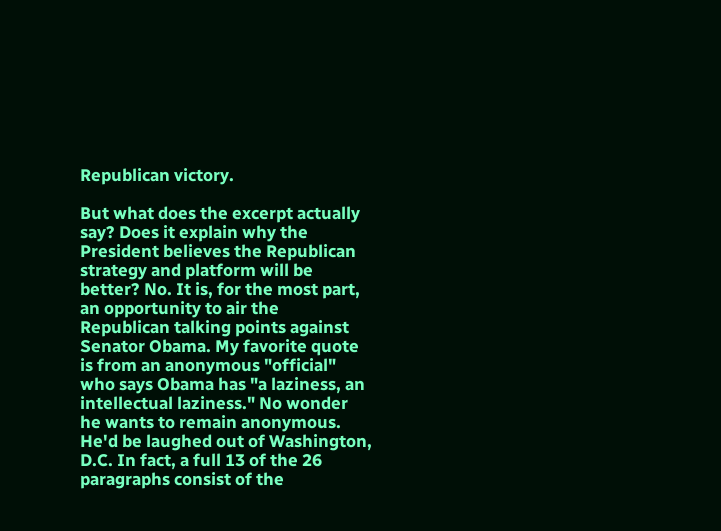Republican victory.

But what does the excerpt actually say? Does it explain why the President believes the Republican strategy and platform will be better? No. It is, for the most part, an opportunity to air the Republican talking points against Senator Obama. My favorite quote is from an anonymous "official" who says Obama has "a laziness, an intellectual laziness." No wonder he wants to remain anonymous. He'd be laughed out of Washington, D.C. In fact, a full 13 of the 26 paragraphs consist of the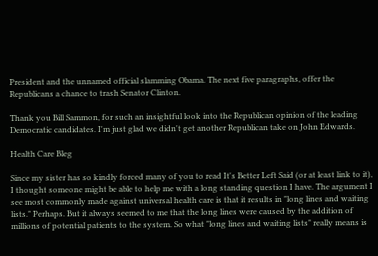President and the unnamed official slamming Obama. The next five paragraphs, offer the Republicans a chance to trash Senator Clinton.

Thank you Bill Sammon, for such an insightful look into the Republican opinion of the leading Democratic candidates. I'm just glad we didn't get another Republican take on John Edwards.

Health Care Bleg

Since my sister has so kindly forced many of you to read It's Better Left Said (or at least link to it), I thought someone might be able to help me with a long standing question I have. The argument I see most commonly made against universal health care is that it results in "long lines and waiting lists." Perhaps. But it always seemed to me that the long lines were caused by the addition of millions of potential patients to the system. So what "long lines and waiting lists" really means is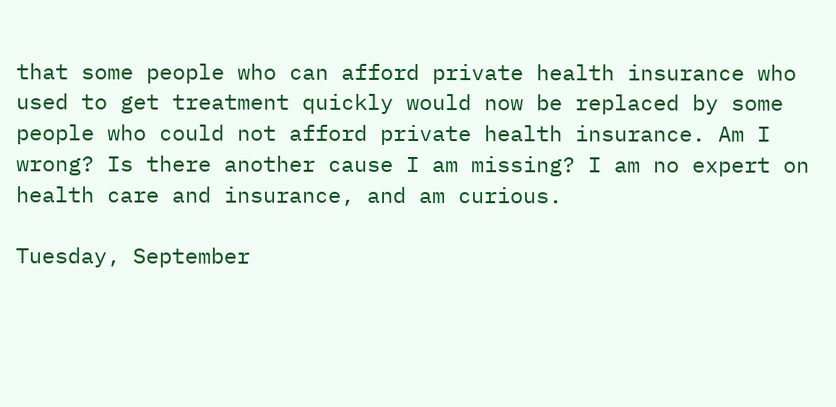that some people who can afford private health insurance who used to get treatment quickly would now be replaced by some people who could not afford private health insurance. Am I wrong? Is there another cause I am missing? I am no expert on health care and insurance, and am curious.

Tuesday, September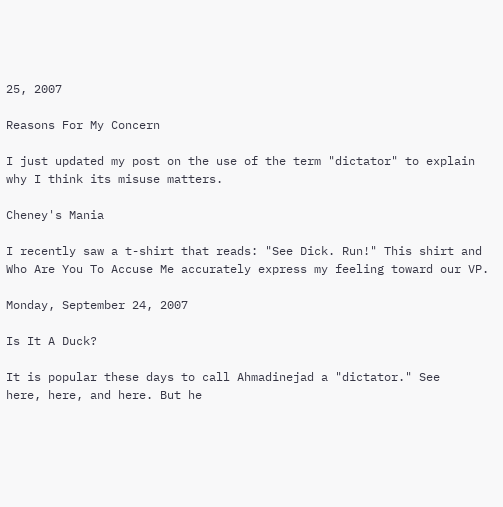25, 2007

Reasons For My Concern

I just updated my post on the use of the term "dictator" to explain why I think its misuse matters.

Cheney's Mania

I recently saw a t-shirt that reads: "See Dick. Run!" This shirt and Who Are You To Accuse Me accurately express my feeling toward our VP.

Monday, September 24, 2007

Is It A Duck?

It is popular these days to call Ahmadinejad a "dictator." See
here, here, and here. But he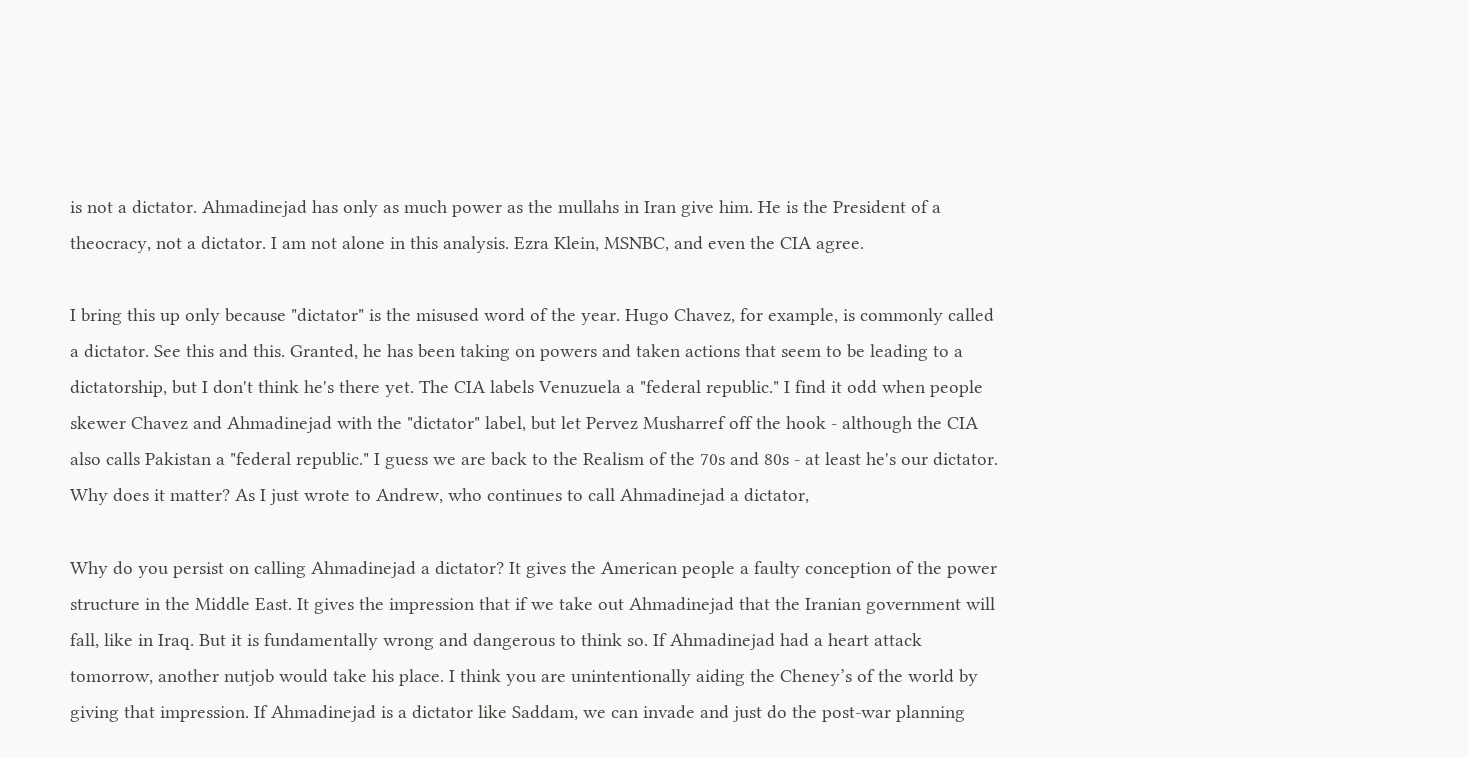is not a dictator. Ahmadinejad has only as much power as the mullahs in Iran give him. He is the President of a theocracy, not a dictator. I am not alone in this analysis. Ezra Klein, MSNBC, and even the CIA agree.

I bring this up only because "dictator" is the misused word of the year. Hugo Chavez, for example, is commonly called a dictator. See this and this. Granted, he has been taking on powers and taken actions that seem to be leading to a dictatorship, but I don't think he's there yet. The CIA labels Venuzuela a "federal republic." I find it odd when people skewer Chavez and Ahmadinejad with the "dictator" label, but let Pervez Musharref off the hook - although the CIA also calls Pakistan a "federal republic." I guess we are back to the Realism of the 70s and 80s - at least he's our dictator.
Why does it matter? As I just wrote to Andrew, who continues to call Ahmadinejad a dictator,

Why do you persist on calling Ahmadinejad a dictator? It gives the American people a faulty conception of the power structure in the Middle East. It gives the impression that if we take out Ahmadinejad that the Iranian government will fall, like in Iraq. But it is fundamentally wrong and dangerous to think so. If Ahmadinejad had a heart attack tomorrow, another nutjob would take his place. I think you are unintentionally aiding the Cheney’s of the world by giving that impression. If Ahmadinejad is a dictator like Saddam, we can invade and just do the post-war planning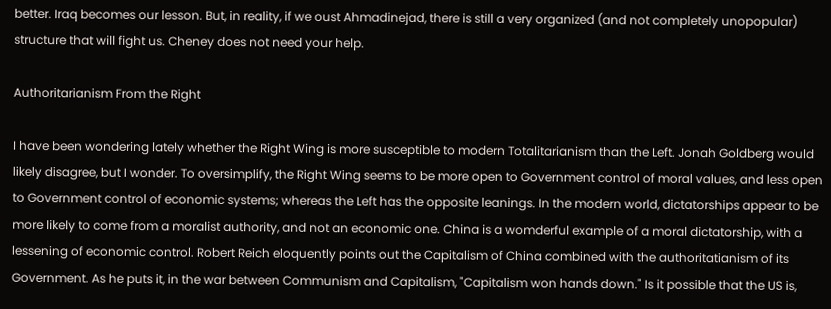better. Iraq becomes our lesson. But, in reality, if we oust Ahmadinejad, there is still a very organized (and not completely unopopular) structure that will fight us. Cheney does not need your help.

Authoritarianism From the Right

I have been wondering lately whether the Right Wing is more susceptible to modern Totalitarianism than the Left. Jonah Goldberg would likely disagree, but I wonder. To oversimplify, the Right Wing seems to be more open to Government control of moral values, and less open to Government control of economic systems; whereas the Left has the opposite leanings. In the modern world, dictatorships appear to be more likely to come from a moralist authority, and not an economic one. China is a womderful example of a moral dictatorship, with a lessening of economic control. Robert Reich eloquently points out the Capitalism of China combined with the authoritatianism of its Government. As he puts it, in the war between Communism and Capitalism, "Capitalism won hands down." Is it possible that the US is,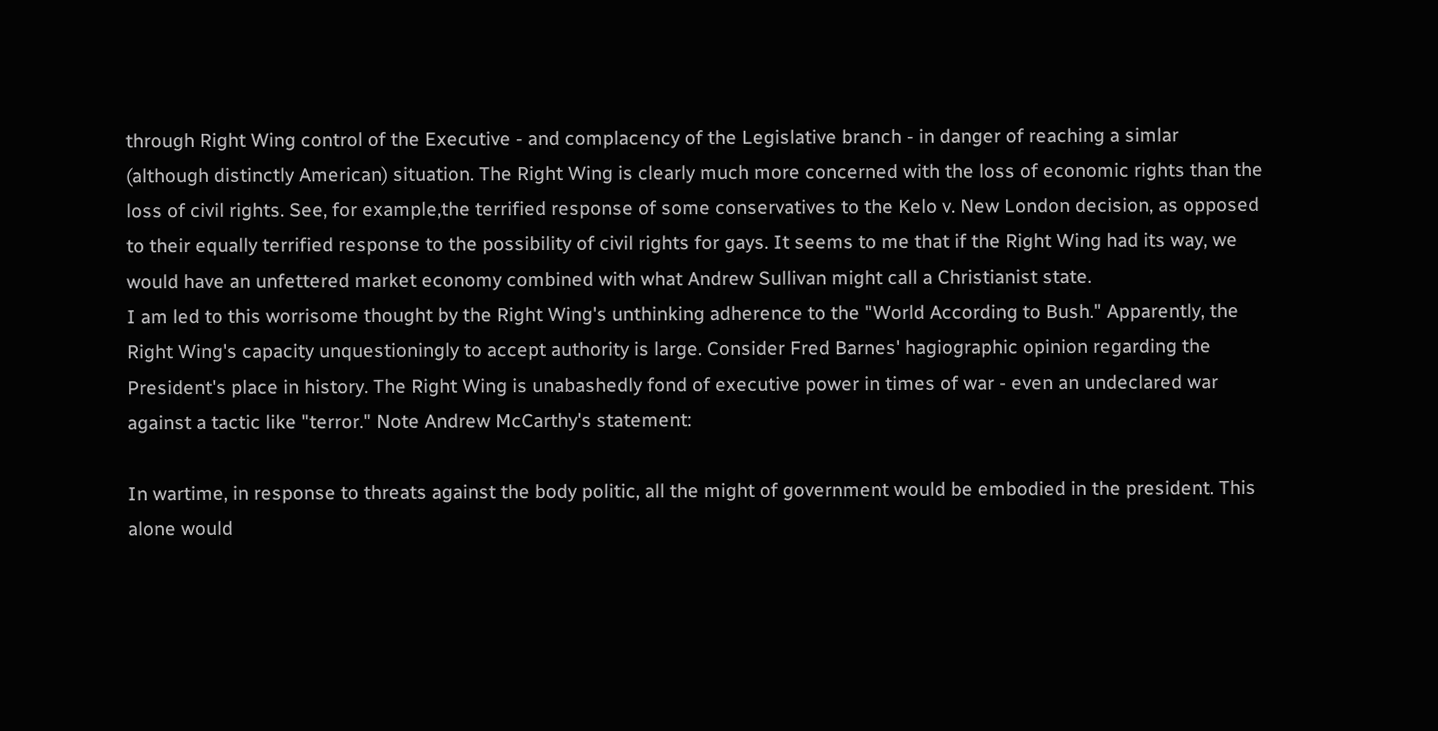through Right Wing control of the Executive - and complacency of the Legislative branch - in danger of reaching a simlar (although distinctly American) situation. The Right Wing is clearly much more concerned with the loss of economic rights than the loss of civil rights. See, for example,the terrified response of some conservatives to the Kelo v. New London decision, as opposed to their equally terrified response to the possibility of civil rights for gays. It seems to me that if the Right Wing had its way, we would have an unfettered market economy combined with what Andrew Sullivan might call a Christianist state.
I am led to this worrisome thought by the Right Wing's unthinking adherence to the "World According to Bush." Apparently, the Right Wing's capacity unquestioningly to accept authority is large. Consider Fred Barnes' hagiographic opinion regarding the President's place in history. The Right Wing is unabashedly fond of executive power in times of war - even an undeclared war against a tactic like "terror." Note Andrew McCarthy's statement:

In wartime, in response to threats against the body politic, all the might of government would be embodied in the president. This alone would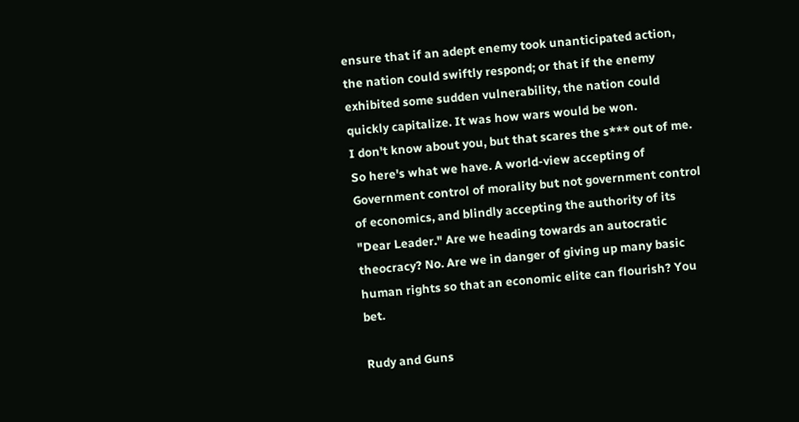ensure that if an adept enemy took unanticipated action, the nation could swiftly respond; or that if the enemy exhibited some sudden vulnerability, the nation could quickly capitalize. It was how wars would be won.
I don't know about you, but that scares the s*** out of me.
So here's what we have. A world-view accepting of Government control of morality but not government control of economics, and blindly accepting the authority of its "Dear Leader." Are we heading towards an autocratic theocracy? No. Are we in danger of giving up many basic human rights so that an economic elite can flourish? You bet.

Rudy and Guns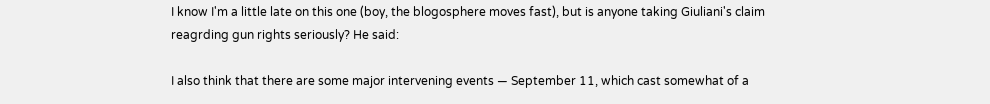I know I'm a little late on this one (boy, the blogosphere moves fast), but is anyone taking Giuliani's claim reagrding gun rights seriously? He said:

I also think that there are some major intervening events — September 11, which cast somewhat of a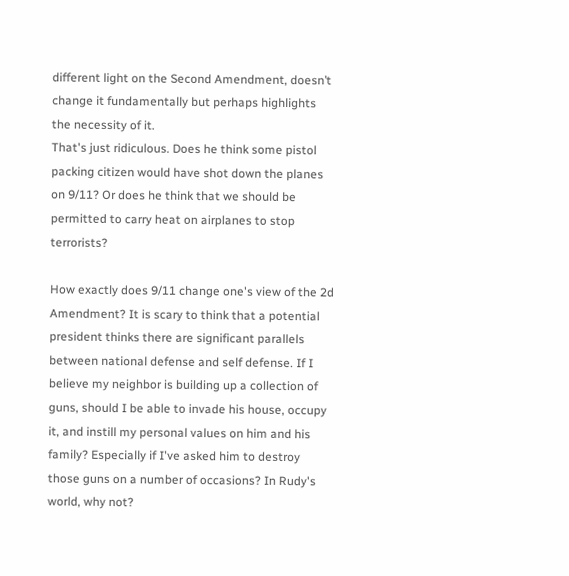different light on the Second Amendment, doesn’t change it fundamentally but perhaps highlights the necessity of it.
That's just ridiculous. Does he think some pistol packing citizen would have shot down the planes on 9/11? Or does he think that we should be permitted to carry heat on airplanes to stop terrorists?

How exactly does 9/11 change one's view of the 2d Amendment? It is scary to think that a potential president thinks there are significant parallels between national defense and self defense. If I believe my neighbor is building up a collection of guns, should I be able to invade his house, occupy it, and instill my personal values on him and his family? Especially if I've asked him to destroy those guns on a number of occasions? In Rudy's world, why not?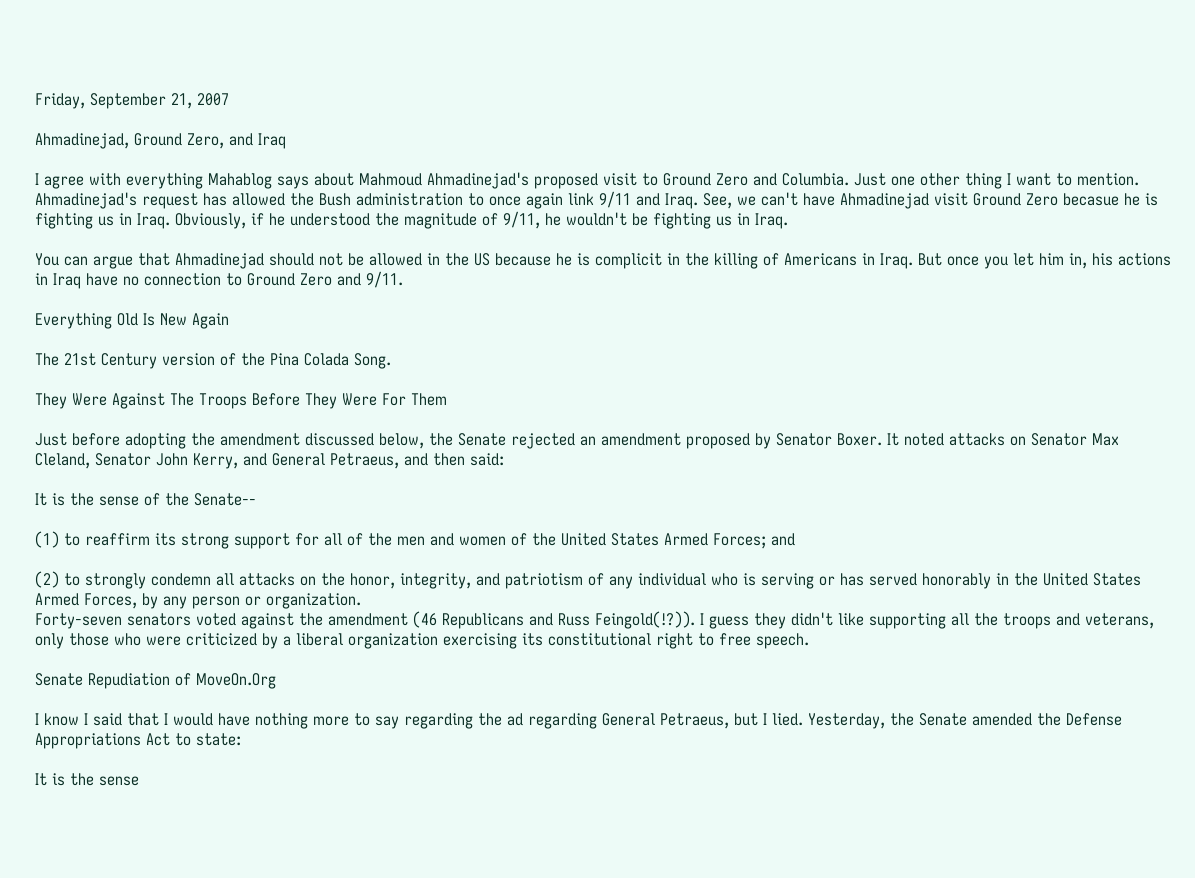Friday, September 21, 2007

Ahmadinejad, Ground Zero, and Iraq

I agree with everything Mahablog says about Mahmoud Ahmadinejad's proposed visit to Ground Zero and Columbia. Just one other thing I want to mention. Ahmadinejad's request has allowed the Bush administration to once again link 9/11 and Iraq. See, we can't have Ahmadinejad visit Ground Zero becasue he is fighting us in Iraq. Obviously, if he understood the magnitude of 9/11, he wouldn't be fighting us in Iraq.

You can argue that Ahmadinejad should not be allowed in the US because he is complicit in the killing of Americans in Iraq. But once you let him in, his actions in Iraq have no connection to Ground Zero and 9/11.

Everything Old Is New Again

The 21st Century version of the Pina Colada Song.

They Were Against The Troops Before They Were For Them

Just before adopting the amendment discussed below, the Senate rejected an amendment proposed by Senator Boxer. It noted attacks on Senator Max Cleland, Senator John Kerry, and General Petraeus, and then said:

It is the sense of the Senate--

(1) to reaffirm its strong support for all of the men and women of the United States Armed Forces; and

(2) to strongly condemn all attacks on the honor, integrity, and patriotism of any individual who is serving or has served honorably in the United States Armed Forces, by any person or organization.
Forty-seven senators voted against the amendment (46 Republicans and Russ Feingold(!?)). I guess they didn't like supporting all the troops and veterans, only those who were criticized by a liberal organization exercising its constitutional right to free speech.

Senate Repudiation of MoveOn.Org

I know I said that I would have nothing more to say regarding the ad regarding General Petraeus, but I lied. Yesterday, the Senate amended the Defense Appropriations Act to state:

It is the sense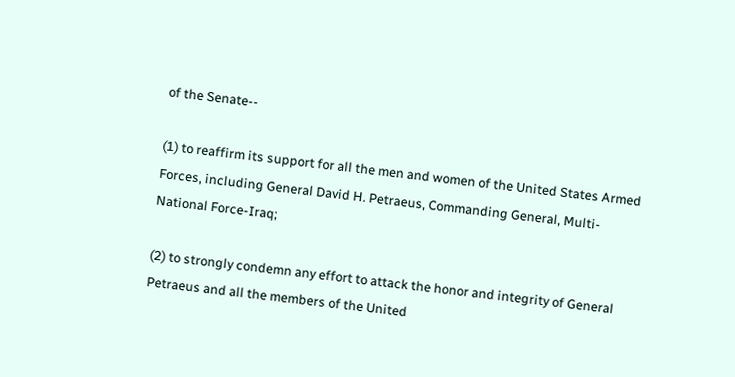of the Senate--

(1) to reaffirm its support for all the men and women of the United States Armed Forces, including General David H. Petraeus, Commanding General, Multi-National Force-Iraq;

(2) to strongly condemn any effort to attack the honor and integrity of General Petraeus and all the members of the United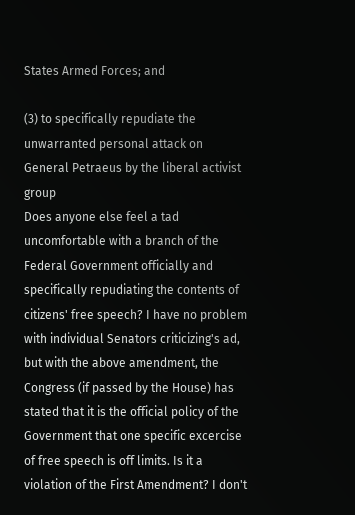States Armed Forces; and

(3) to specifically repudiate the unwarranted personal attack on General Petraeus by the liberal activist group
Does anyone else feel a tad uncomfortable with a branch of the Federal Government officially and specifically repudiating the contents of citizens' free speech? I have no problem with individual Senators criticizing's ad, but with the above amendment, the Congress (if passed by the House) has stated that it is the official policy of the Government that one specific excercise of free speech is off limits. Is it a violation of the First Amendment? I don't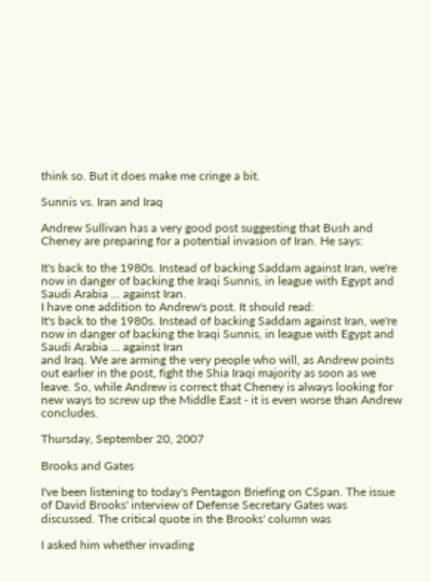think so. But it does make me cringe a bit.

Sunnis vs. Iran and Iraq

Andrew Sullivan has a very good post suggesting that Bush and Cheney are preparing for a potential invasion of Iran. He says:

It's back to the 1980s. Instead of backing Saddam against Iran, we're now in danger of backing the Iraqi Sunnis, in league with Egypt and Saudi Arabia ... against Iran.
I have one addition to Andrew's post. It should read:
It's back to the 1980s. Instead of backing Saddam against Iran, we're now in danger of backing the Iraqi Sunnis, in league with Egypt and Saudi Arabia ... against Iran
and Iraq. We are arming the very people who will, as Andrew points out earlier in the post, fight the Shia Iraqi majority as soon as we leave. So, while Andrew is correct that Cheney is always looking for new ways to screw up the Middle East - it is even worse than Andrew concludes.

Thursday, September 20, 2007

Brooks and Gates

I've been listening to today's Pentagon Briefing on CSpan. The issue of David Brooks' interview of Defense Secretary Gates was discussed. The critical quote in the Brooks' column was

I asked him whether invading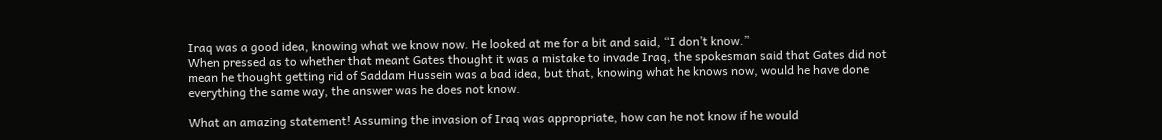Iraq was a good idea, knowing what we know now. He looked at me for a bit and said, “I don’t know.”
When pressed as to whether that meant Gates thought it was a mistake to invade Iraq, the spokesman said that Gates did not mean he thought getting rid of Saddam Hussein was a bad idea, but that, knowing what he knows now, would he have done everything the same way, the answer was he does not know.

What an amazing statement! Assuming the invasion of Iraq was appropriate, how can he not know if he would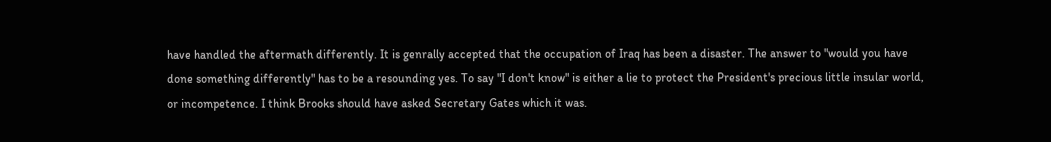have handled the aftermath differently. It is genrally accepted that the occupation of Iraq has been a disaster. The answer to "would you have done something differently" has to be a resounding yes. To say "I don't know" is either a lie to protect the President's precious little insular world, or incompetence. I think Brooks should have asked Secretary Gates which it was.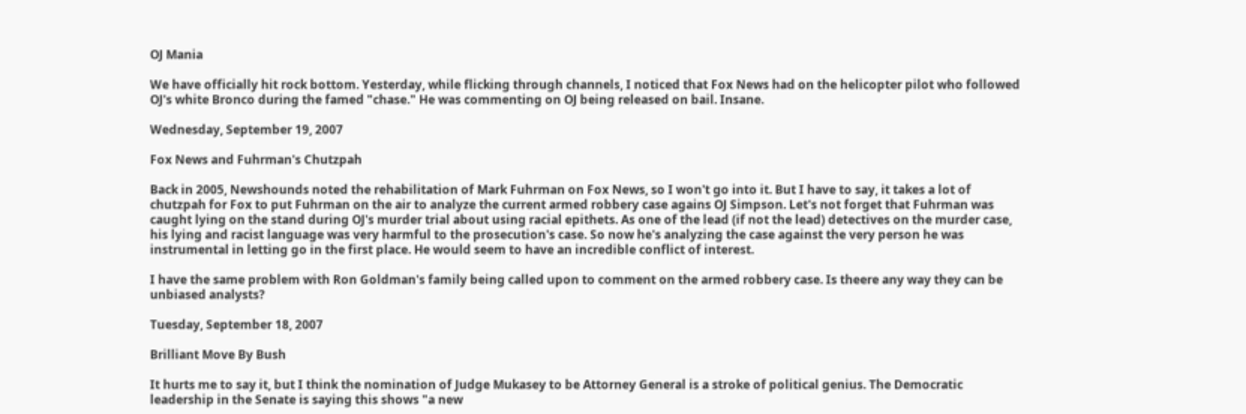OJ Mania

We have officially hit rock bottom. Yesterday, while flicking through channels, I noticed that Fox News had on the helicopter pilot who followed OJ's white Bronco during the famed "chase." He was commenting on OJ being released on bail. Insane.

Wednesday, September 19, 2007

Fox News and Fuhrman's Chutzpah

Back in 2005, Newshounds noted the rehabilitation of Mark Fuhrman on Fox News, so I won't go into it. But I have to say, it takes a lot of chutzpah for Fox to put Fuhrman on the air to analyze the current armed robbery case agains OJ Simpson. Let's not forget that Fuhrman was caught lying on the stand during OJ's murder trial about using racial epithets. As one of the lead (if not the lead) detectives on the murder case, his lying and racist language was very harmful to the prosecution's case. So now he's analyzing the case against the very person he was instrumental in letting go in the first place. He would seem to have an incredible conflict of interest.

I have the same problem with Ron Goldman's family being called upon to comment on the armed robbery case. Is theere any way they can be unbiased analysts?

Tuesday, September 18, 2007

Brilliant Move By Bush

It hurts me to say it, but I think the nomination of Judge Mukasey to be Attorney General is a stroke of political genius. The Democratic leadership in the Senate is saying this shows "a new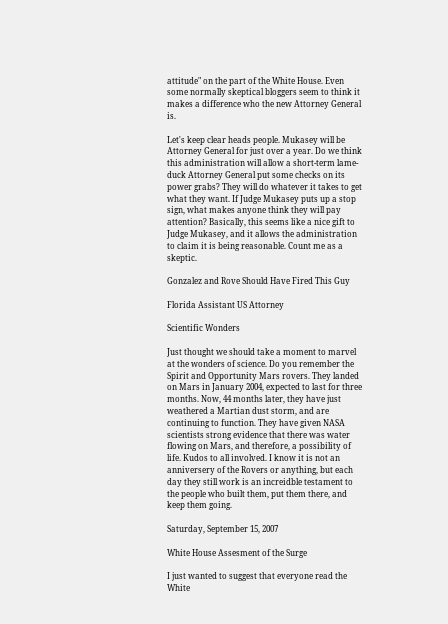attitude" on the part of the White House. Even some normally skeptical bloggers seem to think it makes a difference who the new Attorney General is.

Let's keep clear heads people. Mukasey will be Attorney General for just over a year. Do we think this administration will allow a short-term lame-duck Attorney General put some checks on its power grabs? They will do whatever it takes to get what they want. If Judge Mukasey puts up a stop sign, what makes anyone think they will pay attention? Basically, this seems like a nice gift to Judge Mukasey, and it allows the administration to claim it is being reasonable. Count me as a skeptic.

Gonzalez and Rove Should Have Fired This Guy

Florida Assistant US Attorney

Scientific Wonders

Just thought we should take a moment to marvel at the wonders of science. Do you remember the Spirit and Opportunity Mars rovers. They landed on Mars in January 2004, expected to last for three months. Now, 44 months later, they have just weathered a Martian dust storm, and are continuing to function. They have given NASA scientists strong evidence that there was water flowing on Mars, and therefore, a possibility of life. Kudos to all involved. I know it is not an anniversery of the Rovers or anything, but each day they still work is an increidble testament to the people who built them, put them there, and keep them going.

Saturday, September 15, 2007

White House Assesment of the Surge

I just wanted to suggest that everyone read the White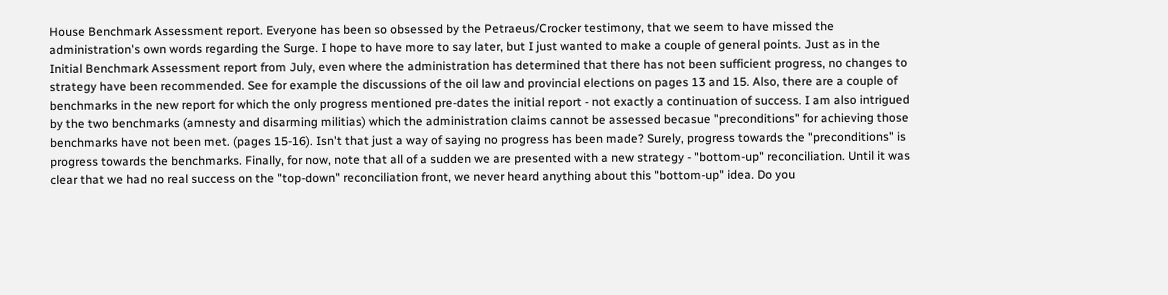House Benchmark Assessment report. Everyone has been so obsessed by the Petraeus/Crocker testimony, that we seem to have missed the administration's own words regarding the Surge. I hope to have more to say later, but I just wanted to make a couple of general points. Just as in the Initial Benchmark Assessment report from July, even where the administration has determined that there has not been sufficient progress, no changes to strategy have been recommended. See for example the discussions of the oil law and provincial elections on pages 13 and 15. Also, there are a couple of benchmarks in the new report for which the only progress mentioned pre-dates the initial report - not exactly a continuation of success. I am also intrigued by the two benchmarks (amnesty and disarming militias) which the administration claims cannot be assessed becasue "preconditions" for achieving those benchmarks have not been met. (pages 15-16). Isn't that just a way of saying no progress has been made? Surely, progress towards the "preconditions" is progress towards the benchmarks. Finally, for now, note that all of a sudden we are presented with a new strategy - "bottom-up" reconciliation. Until it was clear that we had no real success on the "top-down" reconciliation front, we never heard anything about this "bottom-up" idea. Do you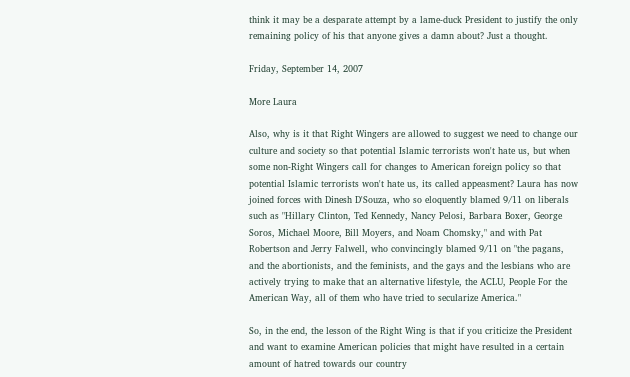think it may be a desparate attempt by a lame-duck President to justify the only remaining policy of his that anyone gives a damn about? Just a thought.

Friday, September 14, 2007

More Laura

Also, why is it that Right Wingers are allowed to suggest we need to change our culture and society so that potential Islamic terrorists won't hate us, but when some non-Right Wingers call for changes to American foreign policy so that potential Islamic terrorists won't hate us, its called appeasment? Laura has now joined forces with Dinesh D'Souza, who so eloquently blamed 9/11 on liberals such as "Hillary Clinton, Ted Kennedy, Nancy Pelosi, Barbara Boxer, George Soros, Michael Moore, Bill Moyers, and Noam Chomsky," and with Pat Robertson and Jerry Falwell, who convincingly blamed 9/11 on "the pagans, and the abortionists, and the feminists, and the gays and the lesbians who are actively trying to make that an alternative lifestyle, the ACLU, People For the American Way, all of them who have tried to secularize America."

So, in the end, the lesson of the Right Wing is that if you criticize the President and want to examine American policies that might have resulted in a certain amount of hatred towards our country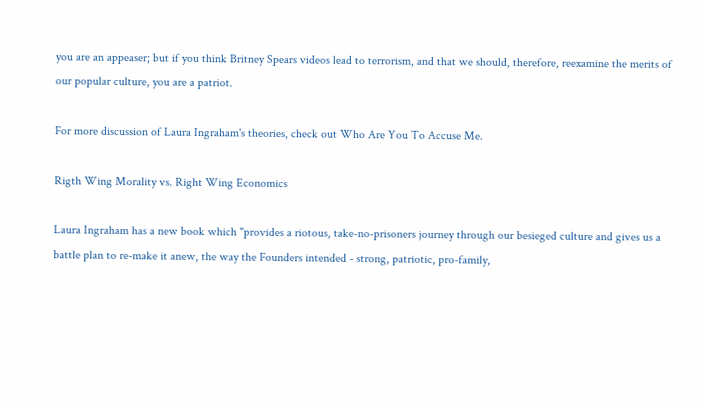you are an appeaser; but if you think Britney Spears videos lead to terrorism, and that we should, therefore, reexamine the merits of our popular culture, you are a patriot.

For more discussion of Laura Ingraham's theories, check out Who Are You To Accuse Me.

Rigth Wing Morality vs. Right Wing Economics

Laura Ingraham has a new book which "provides a riotous, take-no-prisoners journey through our besieged culture and gives us a battle plan to re-make it anew, the way the Founders intended - strong, patriotic, pro-family,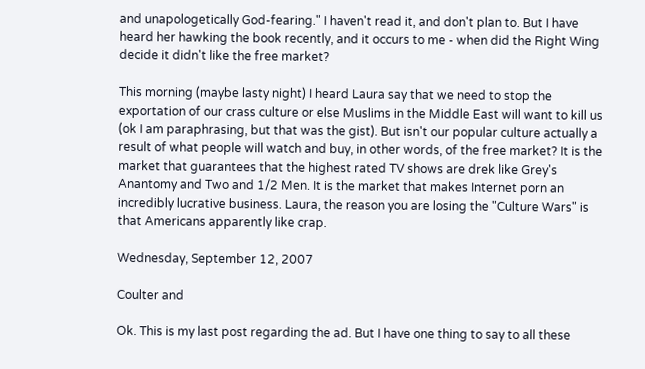and unapologetically God-fearing." I haven't read it, and don't plan to. But I have heard her hawking the book recently, and it occurs to me - when did the Right Wing decide it didn't like the free market?

This morning (maybe lasty night) I heard Laura say that we need to stop the exportation of our crass culture or else Muslims in the Middle East will want to kill us (ok I am paraphrasing, but that was the gist). But isn't our popular culture actually a result of what people will watch and buy, in other words, of the free market? It is the market that guarantees that the highest rated TV shows are drek like Grey's Anantomy and Two and 1/2 Men. It is the market that makes Internet porn an incredibly lucrative business. Laura, the reason you are losing the "Culture Wars" is that Americans apparently like crap.

Wednesday, September 12, 2007

Coulter and

Ok. This is my last post regarding the ad. But I have one thing to say to all these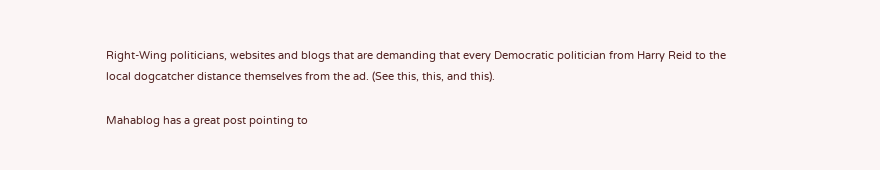Right-Wing politicians, websites and blogs that are demanding that every Democratic politician from Harry Reid to the local dogcatcher distance themselves from the ad. (See this, this, and this).

Mahablog has a great post pointing to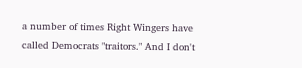a number of times Right Wingers have called Democrats "traitors." And I don't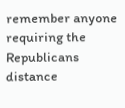remember anyone requiring the Republicans distance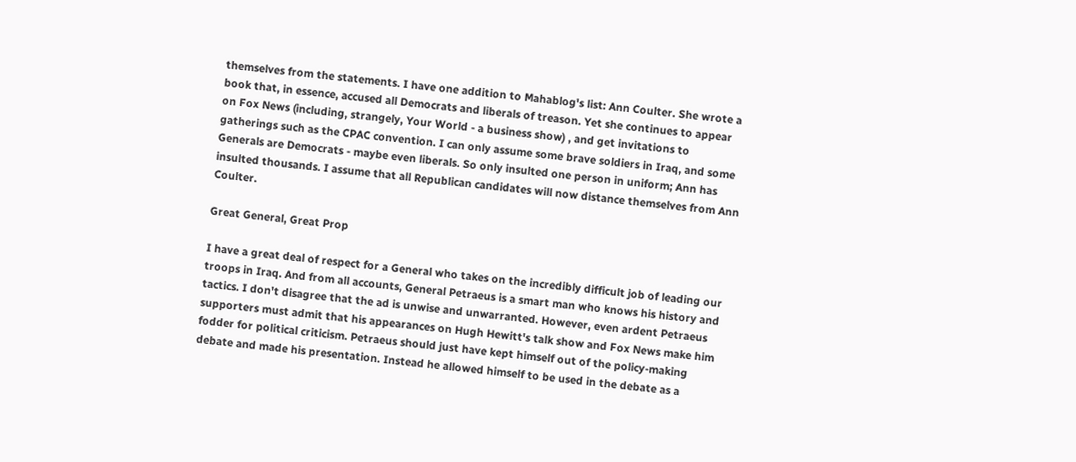themselves from the statements. I have one addition to Mahablog's list: Ann Coulter. She wrote a book that, in essence, accused all Democrats and liberals of treason. Yet she continues to appear on Fox News (including, strangely, Your World - a business show) , and get invitations to gatherings such as the CPAC convention. I can only assume some brave soldiers in Iraq, and some Generals are Democrats - maybe even liberals. So only insulted one person in uniform; Ann has insulted thousands. I assume that all Republican candidates will now distance themselves from Ann Coulter.

Great General, Great Prop

I have a great deal of respect for a General who takes on the incredibly difficult job of leading our troops in Iraq. And from all accounts, General Petraeus is a smart man who knows his history and tactics. I don't disagree that the ad is unwise and unwarranted. However, even ardent Petraeus supporters must admit that his appearances on Hugh Hewitt's talk show and Fox News make him fodder for political criticism. Petraeus should just have kept himself out of the policy-making debate and made his presentation. Instead he allowed himself to be used in the debate as a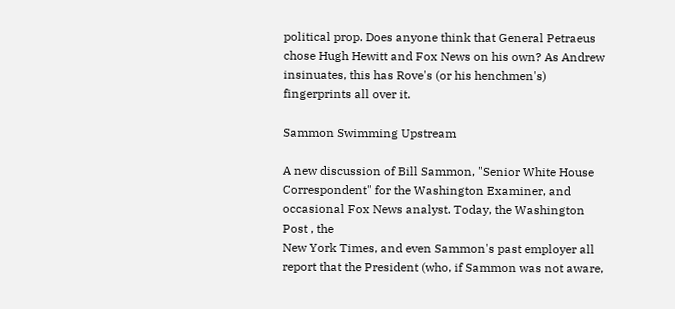political prop. Does anyone think that General Petraeus chose Hugh Hewitt and Fox News on his own? As Andrew insinuates, this has Rove's (or his henchmen's) fingerprints all over it.

Sammon Swimming Upstream

A new discussion of Bill Sammon, "Senior White House Correspondent" for the Washington Examiner, and occasional Fox News analyst. Today, the Washington Post , the
New York Times, and even Sammon's past employer all report that the President (who, if Sammon was not aware,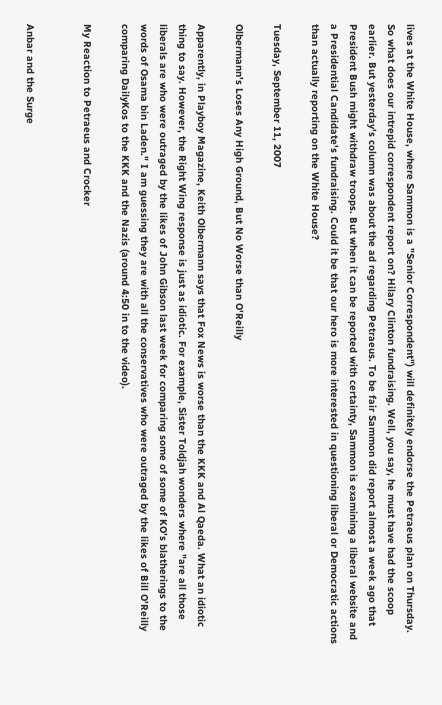lives at the White House, where Sammon is a "Senior Correspondent") will definitely endorse the Petraeus plan on Thursday. So what does our intrepid correspondent report on? Hilary Clinton fundraising. Well, you say, he must have had the scoop earlier. But yesterday's column was about the ad regarding Petraeus. To be fair Sammon did report almost a week ago that President Bush might withdraw troops. But when it can be reported with certainty, Sammon is examining a liberal website and a Presidential Candidate's fundraising. Could it be that our hero is more interested in questioning liberal or Democratic actions than actually reporting on the White House?

Tuesday, September 11, 2007

Olbermann's Loses Any High Ground, But No Worse than O'Reilly

Apparently, in Playboy Magazine, Keith Olbermann says that Fox News is worse than the KKK and Al Qaeda. What an idiotic thing to say. However, the Right Wing response is just as idiotic. For example, Sister Toldjah wonders where "are all those liberals are who were outraged by the likes of John Gibson last week for comparing some of some of KO’s blatherings to the words of Osama bin Laden." I am guessing they are with all the conservatives who were outraged by the likes of Bill O'Reilly comparing DailyKos to the KKK and the Nazis (around 4:50 in to the video).

My Reaction to Petraeus and Crocker


Anbar and the Surge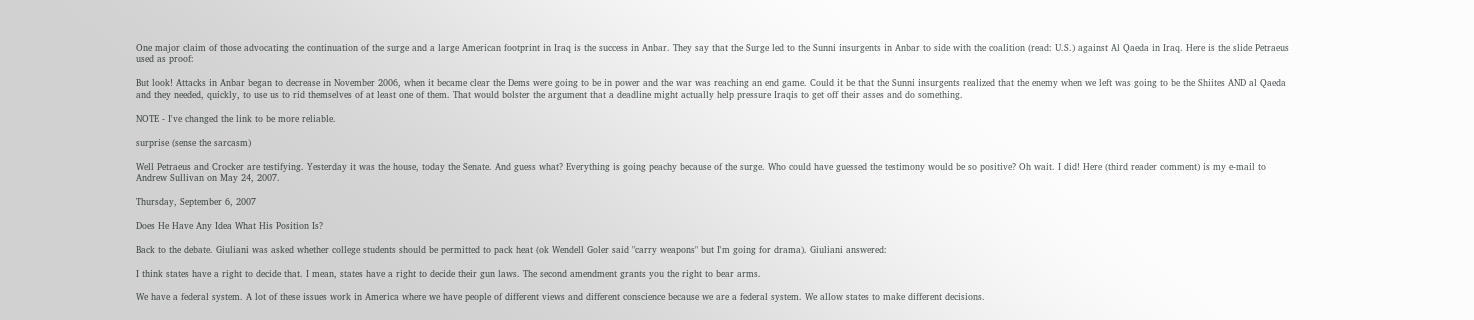One major claim of those advocating the continuation of the surge and a large American footprint in Iraq is the success in Anbar. They say that the Surge led to the Sunni insurgents in Anbar to side with the coalition (read: U.S.) against Al Qaeda in Iraq. Here is the slide Petraeus used as proof:

But look! Attacks in Anbar began to decrease in November 2006, when it became clear the Dems were going to be in power and the war was reaching an end game. Could it be that the Sunni insurgents realized that the enemy when we left was going to be the Shiites AND al Qaeda and they needed, quickly, to use us to rid themselves of at least one of them. That would bolster the argument that a deadline might actually help pressure Iraqis to get off their asses and do something.

NOTE - I've changed the link to be more reliable.

surprise (sense the sarcasm)

Well Petraeus and Crocker are testifying. Yesterday it was the house, today the Senate. And guess what? Everything is going peachy because of the surge. Who could have guessed the testimony would be so positive? Oh wait. I did! Here (third reader comment) is my e-mail to Andrew Sullivan on May 24, 2007.

Thursday, September 6, 2007

Does He Have Any Idea What His Position Is?

Back to the debate. Giuliani was asked whether college students should be permitted to pack heat (ok Wendell Goler said "carry weapons" but I'm going for drama). Giuliani answered:

I think states have a right to decide that. I mean, states have a right to decide their gun laws. The second amendment grants you the right to bear arms.

We have a federal system. A lot of these issues work in America where we have people of different views and different conscience because we are a federal system. We allow states to make different decisions.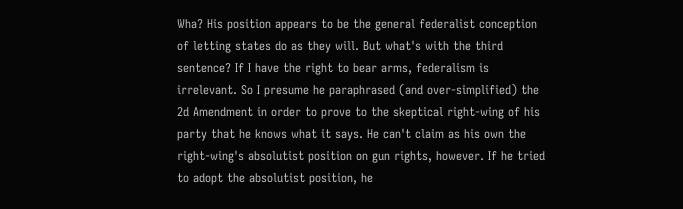Wha? His position appears to be the general federalist conception of letting states do as they will. But what's with the third sentence? If I have the right to bear arms, federalism is irrelevant. So I presume he paraphrased (and over-simplified) the 2d Amendment in order to prove to the skeptical right-wing of his party that he knows what it says. He can't claim as his own the right-wing's absolutist position on gun rights, however. If he tried to adopt the absolutist position, he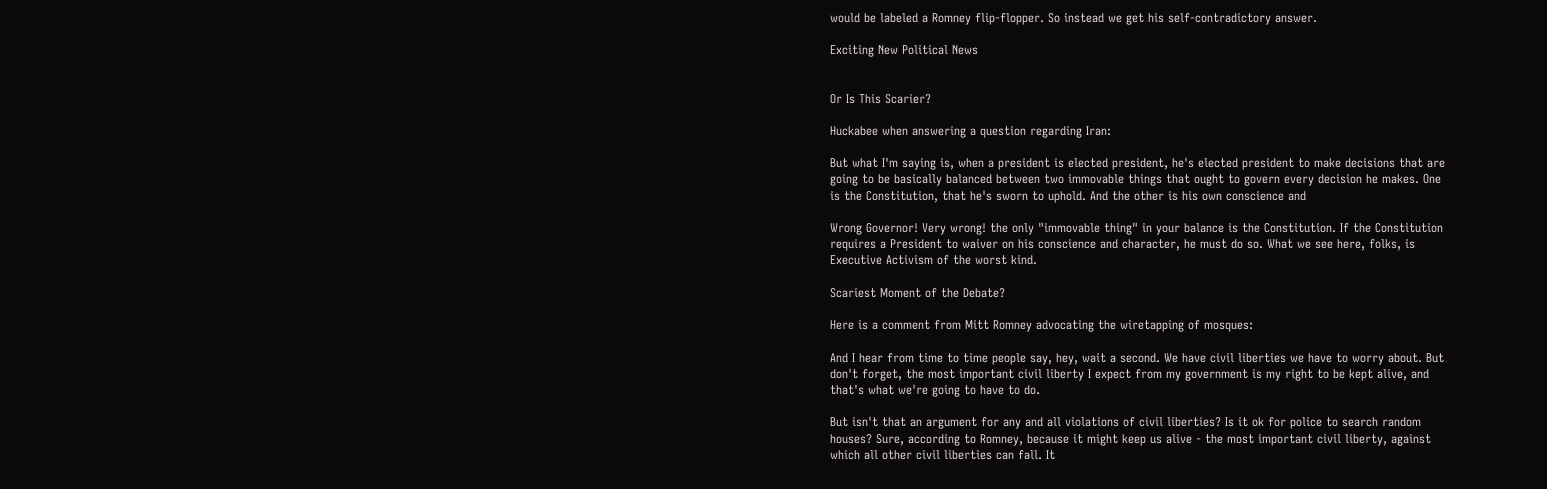would be labeled a Romney flip-flopper. So instead we get his self-contradictory answer.

Exciting New Political News


Or Is This Scarier?

Huckabee when answering a question regarding Iran:

But what I'm saying is, when a president is elected president, he's elected president to make decisions that are going to be basically balanced between two immovable things that ought to govern every decision he makes. One is the Constitution, that he's sworn to uphold. And the other is his own conscience and

Wrong Governor! Very wrong! the only "immovable thing" in your balance is the Constitution. If the Constitution requires a President to waiver on his conscience and character, he must do so. What we see here, folks, is Executive Activism of the worst kind.

Scariest Moment of the Debate?

Here is a comment from Mitt Romney advocating the wiretapping of mosques:

And I hear from time to time people say, hey, wait a second. We have civil liberties we have to worry about. But don't forget, the most important civil liberty I expect from my government is my right to be kept alive, and that's what we're going to have to do.

But isn't that an argument for any and all violations of civil liberties? Is it ok for police to search random houses? Sure, according to Romney, because it might keep us alive - the most important civil liberty, against which all other civil liberties can fall. It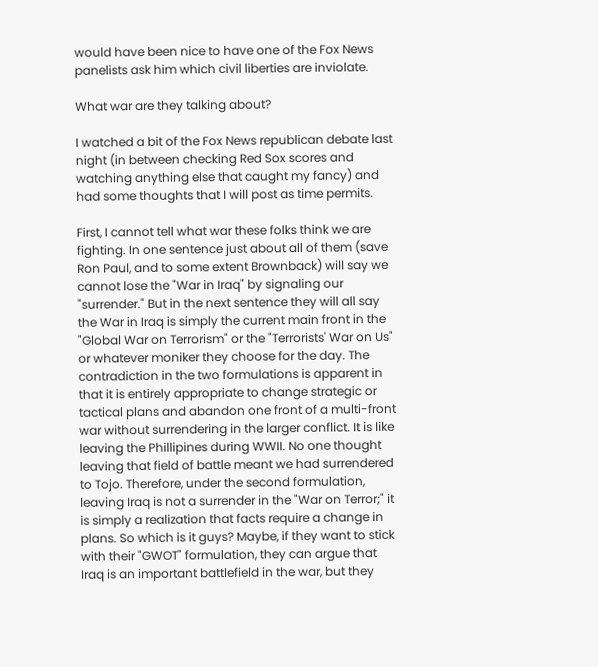would have been nice to have one of the Fox News panelists ask him which civil liberties are inviolate.

What war are they talking about?

I watched a bit of the Fox News republican debate last night (in between checking Red Sox scores and watching anything else that caught my fancy) and had some thoughts that I will post as time permits.

First, I cannot tell what war these folks think we are fighting. In one sentence just about all of them (save Ron Paul, and to some extent Brownback) will say we cannot lose the "War in Iraq" by signaling our "surrender." But in the next sentence they will all say the War in Iraq is simply the current main front in the "Global War on Terrorism" or the "Terrorists' War on Us" or whatever moniker they choose for the day. The contradiction in the two formulations is apparent in that it is entirely appropriate to change strategic or tactical plans and abandon one front of a multi-front war without surrendering in the larger conflict. It is like leaving the Phillipines during WWII. No one thought leaving that field of battle meant we had surrendered to Tojo. Therefore, under the second formulation, leaving Iraq is not a surrender in the "War on Terror;" it is simply a realization that facts require a change in plans. So which is it guys? Maybe, if they want to stick with their "GWOT" formulation, they can argue that Iraq is an important battlefield in the war, but they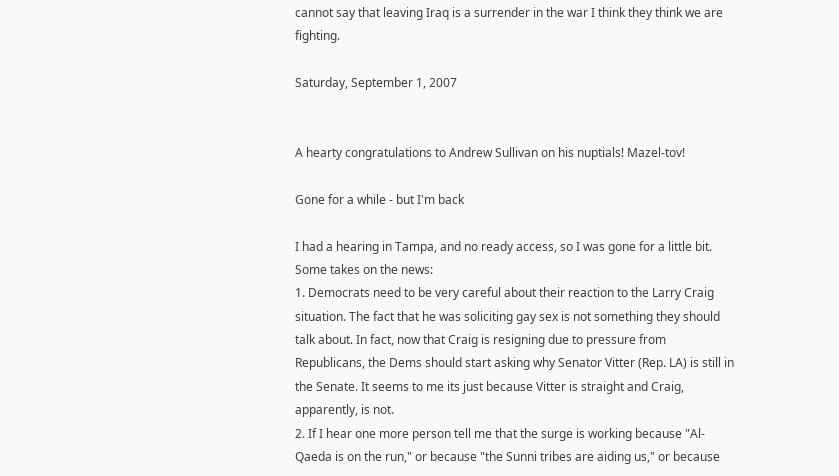cannot say that leaving Iraq is a surrender in the war I think they think we are fighting.

Saturday, September 1, 2007


A hearty congratulations to Andrew Sullivan on his nuptials! Mazel-tov!

Gone for a while - but I'm back

I had a hearing in Tampa, and no ready access, so I was gone for a little bit. Some takes on the news:
1. Democrats need to be very careful about their reaction to the Larry Craig situation. The fact that he was soliciting gay sex is not something they should talk about. In fact, now that Craig is resigning due to pressure from Republicans, the Dems should start asking why Senator Vitter (Rep. LA) is still in the Senate. It seems to me its just because Vitter is straight and Craig, apparently, is not.
2. If I hear one more person tell me that the surge is working because "Al-Qaeda is on the run," or because "the Sunni tribes are aiding us," or because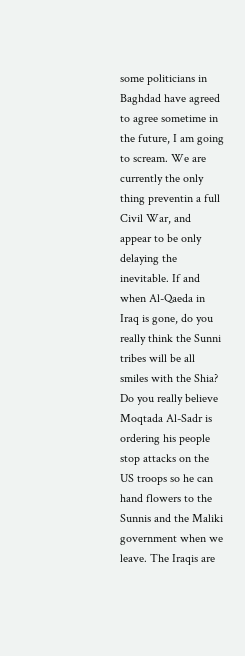some politicians in Baghdad have agreed to agree sometime in the future, I am going to scream. We are currently the only thing preventin a full Civil War, and appear to be only delaying the inevitable. If and when Al-Qaeda in Iraq is gone, do you really think the Sunni tribes will be all smiles with the Shia? Do you really believe Moqtada Al-Sadr is ordering his people stop attacks on the US troops so he can hand flowers to the Sunnis and the Maliki government when we leave. The Iraqis are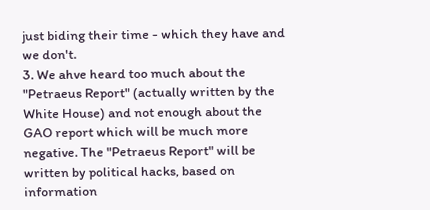just biding their time - which they have and we don't.
3. We ahve heard too much about the "Petraeus Report" (actually written by the White House) and not enough about the GAO report which will be much more negative. The "Petraeus Report" will be written by political hacks, based on information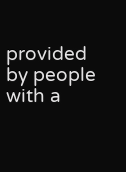provided by people with a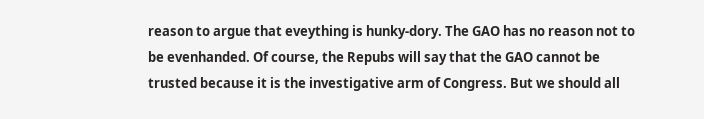reason to argue that eveything is hunky-dory. The GAO has no reason not to be evenhanded. Of course, the Repubs will say that the GAO cannot be trusted because it is the investigative arm of Congress. But we should all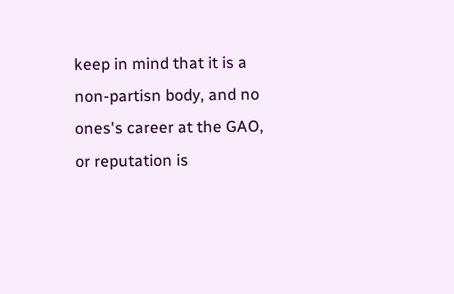keep in mind that it is a non-partisn body, and no ones's career at the GAO, or reputation is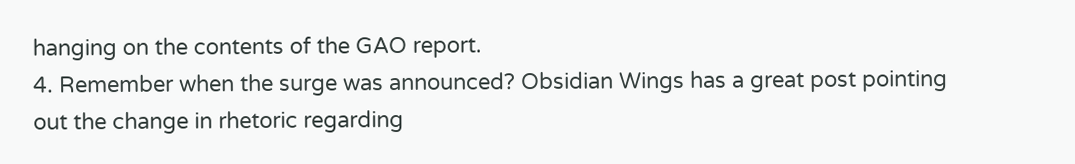hanging on the contents of the GAO report.
4. Remember when the surge was announced? Obsidian Wings has a great post pointing out the change in rhetoric regarding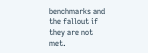benchmarks and the fallout if they are not met.